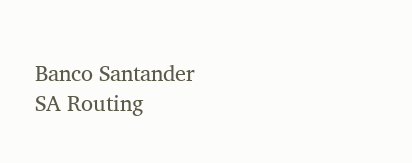Banco Santander SA Routing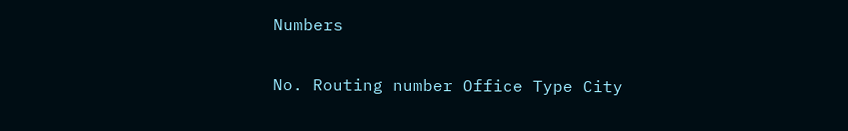Numbers

No. Routing number Office Type City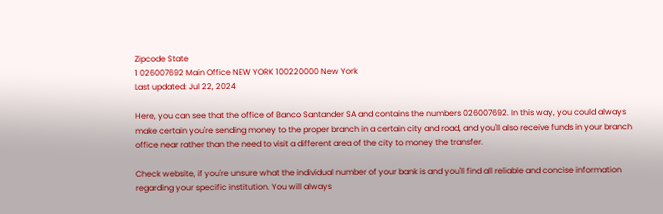Zipcode State
1 026007692 Main Office NEW YORK 100220000 New York
Last updated: Jul 22, 2024

Here, you can see that the office of Banco Santander SA and contains the numbers 026007692. In this way, you could always make certain you're sending money to the proper branch in a certain city and road, and you'll also receive funds in your branch office near rather than the need to visit a different area of the city to money the transfer.

Check website, if you're unsure what the individual number of your bank is and you'll find all reliable and concise information regarding your specific institution. You will always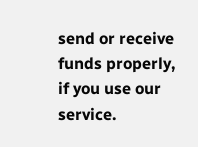send or receive funds properly, if you use our service.